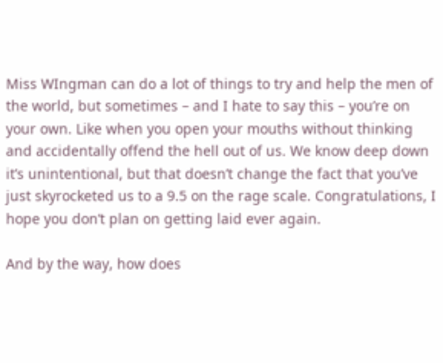Miss WIngman can do a lot of things to try and help the men of the world, but sometimes – and I hate to say this – you’re on your own. Like when you open your mouths without thinking and accidentally offend the hell out of us. We know deep down it’s unintentional, but that doesn’t change the fact that you’ve just skyrocketed us to a 9.5 on the rage scale. Congratulations, I hope you don’t plan on getting laid ever again.

And by the way, how does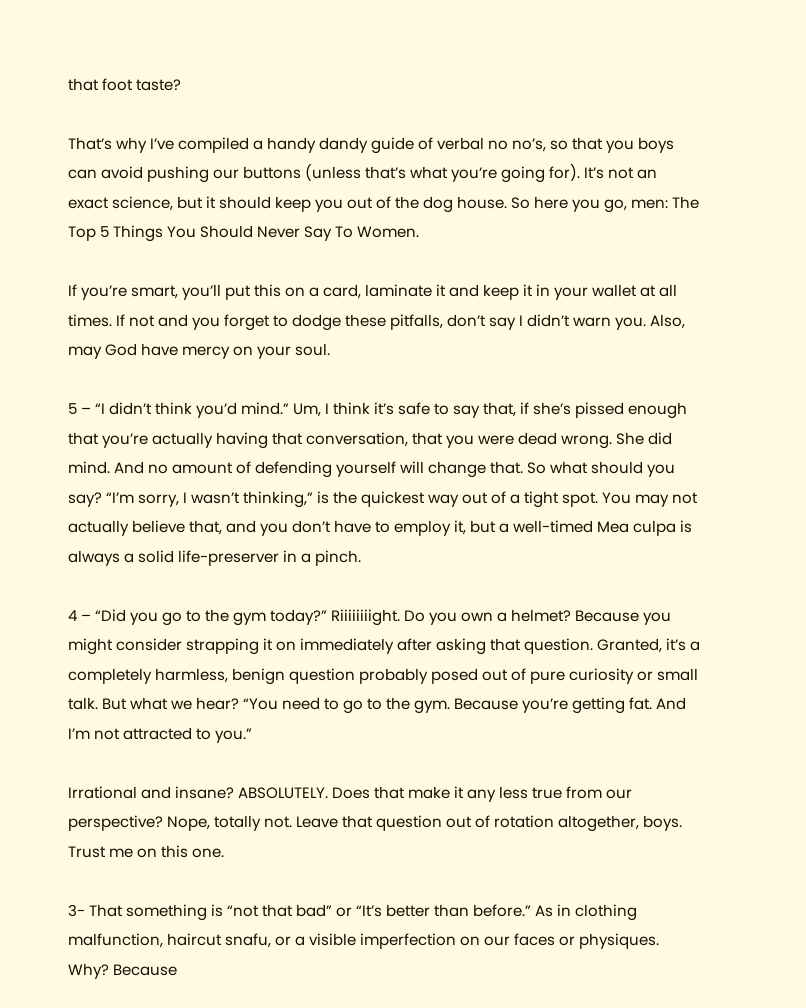that foot taste?

That’s why I’ve compiled a handy dandy guide of verbal no no’s, so that you boys can avoid pushing our buttons (unless that’s what you’re going for). It’s not an exact science, but it should keep you out of the dog house. So here you go, men: The Top 5 Things You Should Never Say To Women.

If you’re smart, you’ll put this on a card, laminate it and keep it in your wallet at all times. If not and you forget to dodge these pitfalls, don’t say I didn’t warn you. Also, may God have mercy on your soul.

5 – “I didn’t think you’d mind.” Um, I think it’s safe to say that, if she’s pissed enough that you’re actually having that conversation, that you were dead wrong. She did mind. And no amount of defending yourself will change that. So what should you say? “I’m sorry, I wasn’t thinking,” is the quickest way out of a tight spot. You may not actually believe that, and you don’t have to employ it, but a well-timed Mea culpa is always a solid life-preserver in a pinch.

4 – “Did you go to the gym today?” Riiiiiiiight. Do you own a helmet? Because you might consider strapping it on immediately after asking that question. Granted, it’s a completely harmless, benign question probably posed out of pure curiosity or small talk. But what we hear? “You need to go to the gym. Because you’re getting fat. And I’m not attracted to you.”

Irrational and insane? ABSOLUTELY. Does that make it any less true from our perspective? Nope, totally not. Leave that question out of rotation altogether, boys. Trust me on this one.

3- That something is “not that bad” or “It’s better than before.” As in clothing malfunction, haircut snafu, or a visible imperfection on our faces or physiques. Why? Because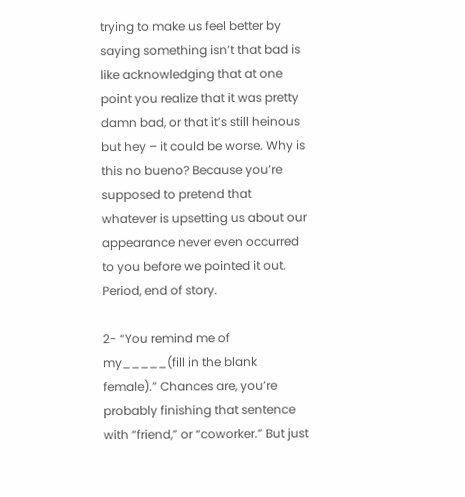trying to make us feel better by saying something isn’t that bad is like acknowledging that at one point you realize that it was pretty damn bad, or that it’s still heinous but hey – it could be worse. Why is this no bueno? Because you’re supposed to pretend that whatever is upsetting us about our appearance never even occurred to you before we pointed it out. Period, end of story.

2- “You remind me of my_____(fill in the blank female).” Chances are, you’re probably finishing that sentence with “friend,” or “coworker.” But just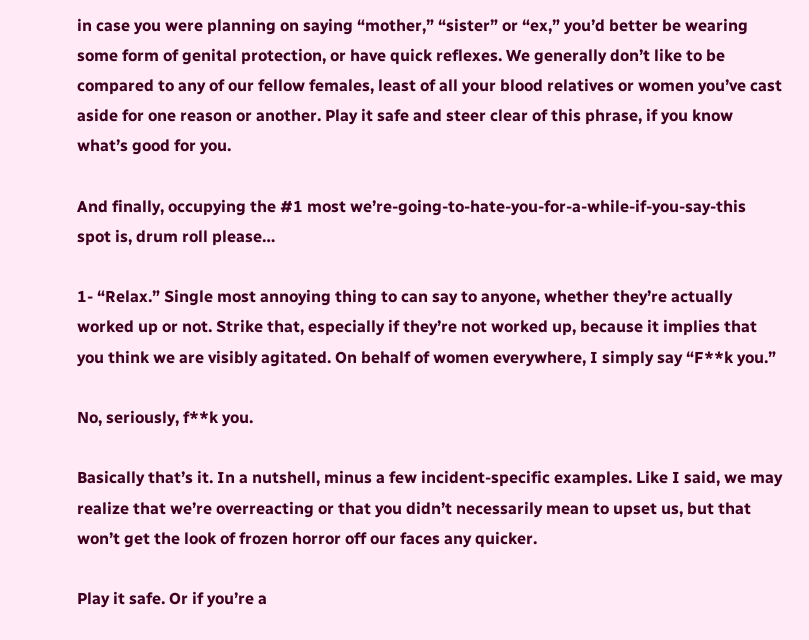in case you were planning on saying “mother,” “sister” or “ex,” you’d better be wearing some form of genital protection, or have quick reflexes. We generally don’t like to be compared to any of our fellow females, least of all your blood relatives or women you’ve cast aside for one reason or another. Play it safe and steer clear of this phrase, if you know what’s good for you.

And finally, occupying the #1 most we’re-going-to-hate-you-for-a-while-if-you-say-this spot is, drum roll please…

1- “Relax.” Single most annoying thing to can say to anyone, whether they’re actually worked up or not. Strike that, especially if they’re not worked up, because it implies that you think we are visibly agitated. On behalf of women everywhere, I simply say “F**k you.”

No, seriously, f**k you.

Basically that’s it. In a nutshell, minus a few incident-specific examples. Like I said, we may realize that we’re overreacting or that you didn’t necessarily mean to upset us, but that won’t get the look of frozen horror off our faces any quicker.

Play it safe. Or if you’re a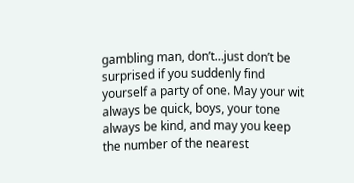gambling man, don’t…just don’t be surprised if you suddenly find yourself a party of one. May your wit always be quick, boys, your tone always be kind, and may you keep the number of the nearest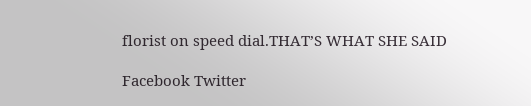florist on speed dial.THAT’S WHAT SHE SAID

Facebook Twitter